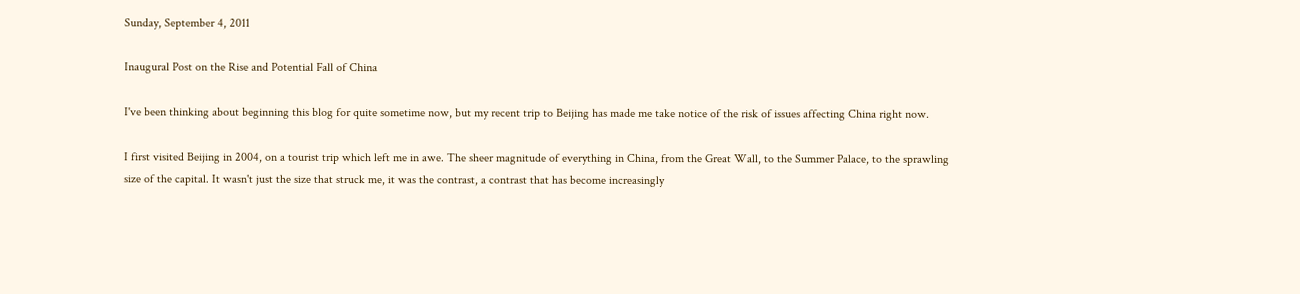Sunday, September 4, 2011

Inaugural Post on the Rise and Potential Fall of China

I've been thinking about beginning this blog for quite sometime now, but my recent trip to Beijing has made me take notice of the risk of issues affecting China right now.

I first visited Beijing in 2004, on a tourist trip which left me in awe. The sheer magnitude of everything in China, from the Great Wall, to the Summer Palace, to the sprawling size of the capital. It wasn't just the size that struck me, it was the contrast, a contrast that has become increasingly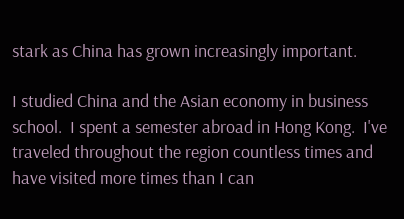stark as China has grown increasingly important.

I studied China and the Asian economy in business school.  I spent a semester abroad in Hong Kong.  I've traveled throughout the region countless times and have visited more times than I can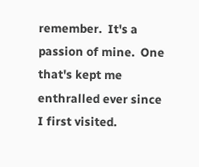remember.  It's a passion of mine.  One that's kept me enthralled ever since I first visited.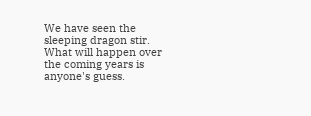We have seen the sleeping dragon stir.  What will happen over the coming years is anyone's guess.